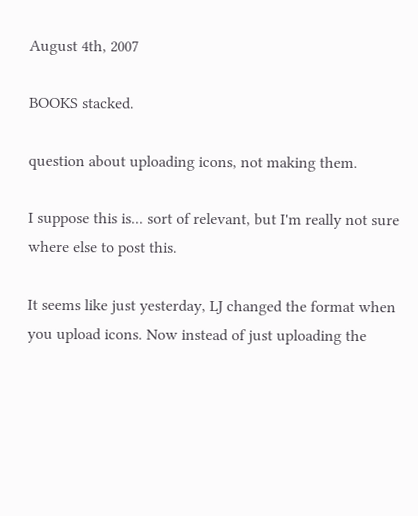August 4th, 2007

BOOKS stacked.

question about uploading icons, not making them.

I suppose this is... sort of relevant, but I'm really not sure where else to post this.

It seems like just yesterday, LJ changed the format when you upload icons. Now instead of just uploading the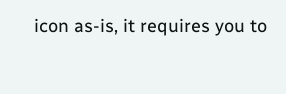icon as-is, it requires you to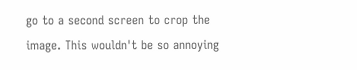go to a second screen to crop the image. This wouldn't be so annoying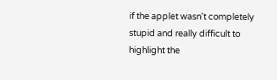if the applet wasn't completely stupid and really difficult to highlight the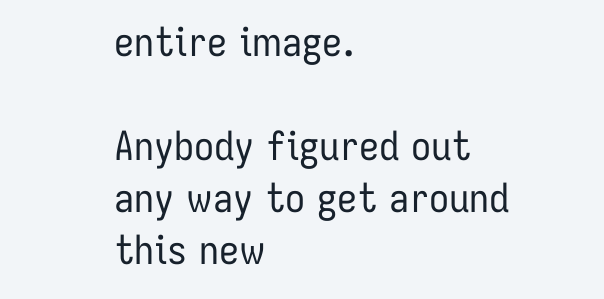entire image.

Anybody figured out any way to get around this new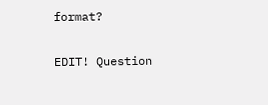format?

EDIT! Question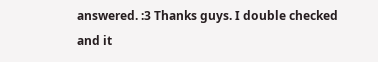answered. :3 Thanks guys. I double checked and it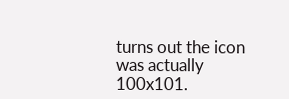turns out the icon was actually 100x101.